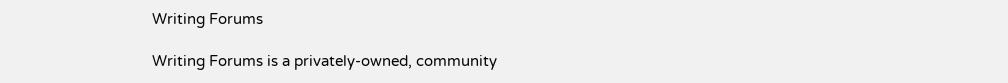Writing Forums

Writing Forums is a privately-owned, community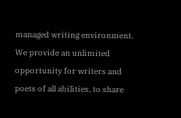managed writing environment. We provide an unlimited opportunity for writers and poets of all abilities, to share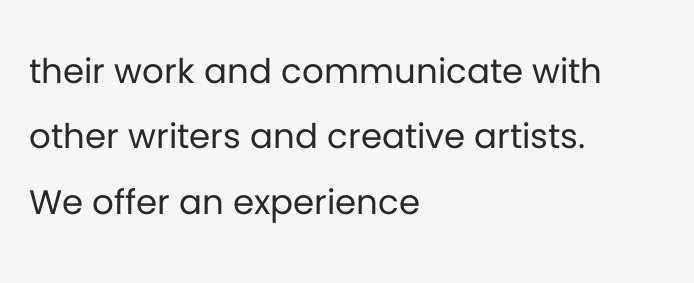their work and communicate with other writers and creative artists. We offer an experience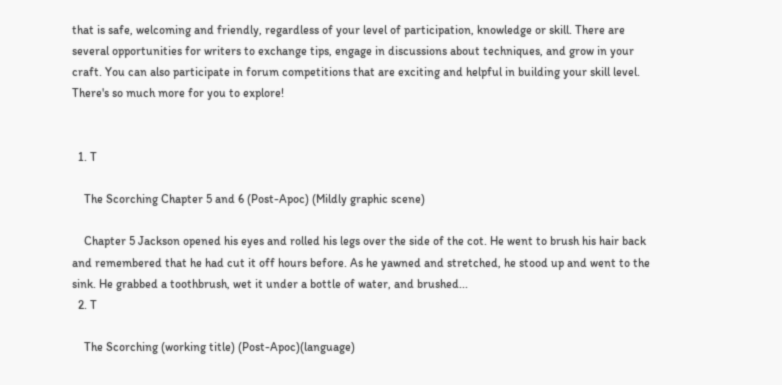that is safe, welcoming and friendly, regardless of your level of participation, knowledge or skill. There are several opportunities for writers to exchange tips, engage in discussions about techniques, and grow in your craft. You can also participate in forum competitions that are exciting and helpful in building your skill level. There's so much more for you to explore!


  1. T

    The Scorching Chapter 5 and 6 (Post-Apoc) (Mildly graphic scene)

    Chapter 5 Jackson opened his eyes and rolled his legs over the side of the cot. He went to brush his hair back and remembered that he had cut it off hours before. As he yawned and stretched, he stood up and went to the sink. He grabbed a toothbrush, wet it under a bottle of water, and brushed...
  2. T

    The Scorching (working title) (Post-Apoc)(language)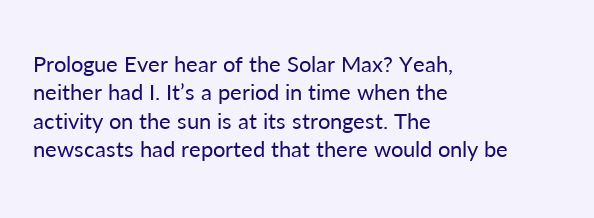Prologue Ever hear of the Solar Max? Yeah, neither had I. It’s a period in time when the activity on the sun is at its strongest. The newscasts had reported that there would only be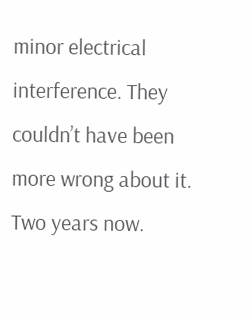minor electrical interference. They couldn’t have been more wrong about it. Two years now.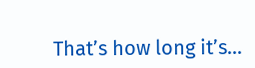That’s how long it’s...